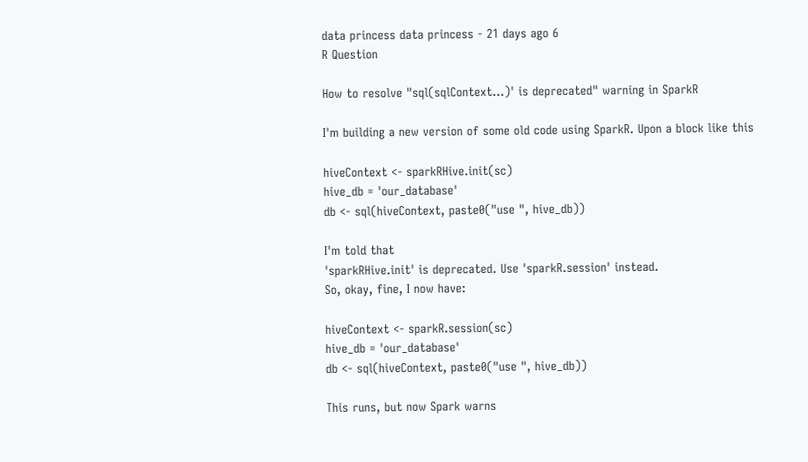data princess data princess - 21 days ago 6
R Question

How to resolve "sql(sqlContext...)' is deprecated" warning in SparkR

I'm building a new version of some old code using SparkR. Upon a block like this

hiveContext <- sparkRHive.init(sc)
hive_db = 'our_database'
db <- sql(hiveContext, paste0("use ", hive_db))

I'm told that
'sparkRHive.init' is deprecated. Use 'sparkR.session' instead.
So, okay, fine, I now have:

hiveContext <- sparkR.session(sc)
hive_db = 'our_database'
db <- sql(hiveContext, paste0("use ", hive_db))

This runs, but now Spark warns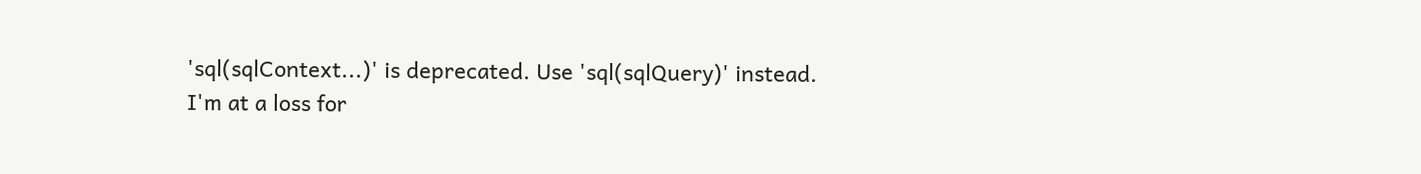'sql(sqlContext...)' is deprecated. Use 'sql(sqlQuery)' instead.
I'm at a loss for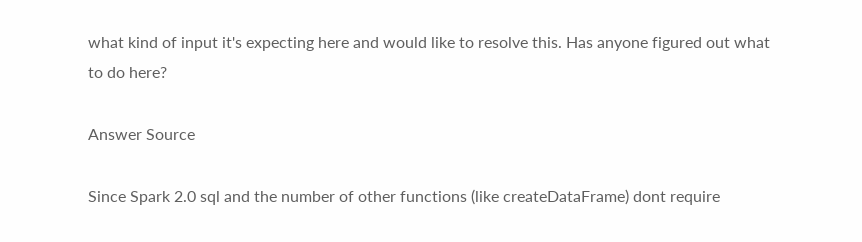what kind of input it's expecting here and would like to resolve this. Has anyone figured out what to do here?

Answer Source

Since Spark 2.0 sql and the number of other functions (like createDataFrame) dont require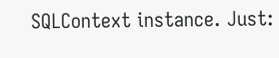SQLContext instance. Just: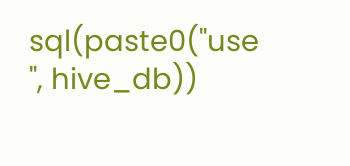sql(paste0("use ", hive_db))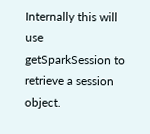Internally this will use getSparkSession to retrieve a session object.